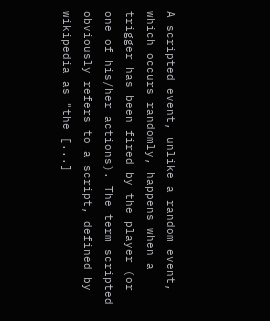A scripted event, unlike a random event, which occurs randomly, happens when a trigger has been fired by the player (or one of his/her actions). The term scripted obviously refers to a script, defined by wikipedia as "the [...]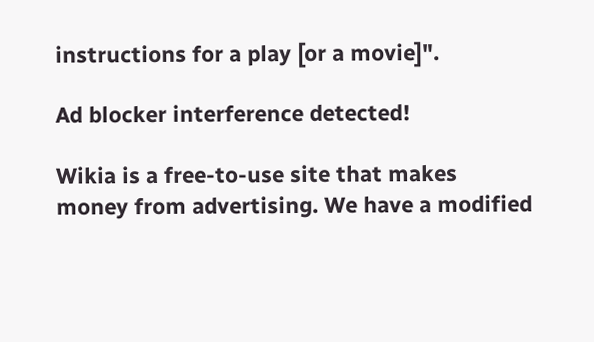instructions for a play [or a movie]".

Ad blocker interference detected!

Wikia is a free-to-use site that makes money from advertising. We have a modified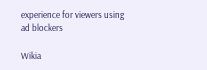experience for viewers using ad blockers

Wikia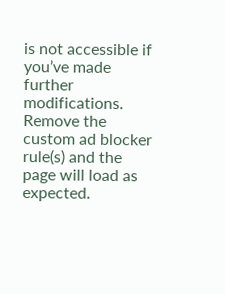is not accessible if you’ve made further modifications. Remove the custom ad blocker rule(s) and the page will load as expected.